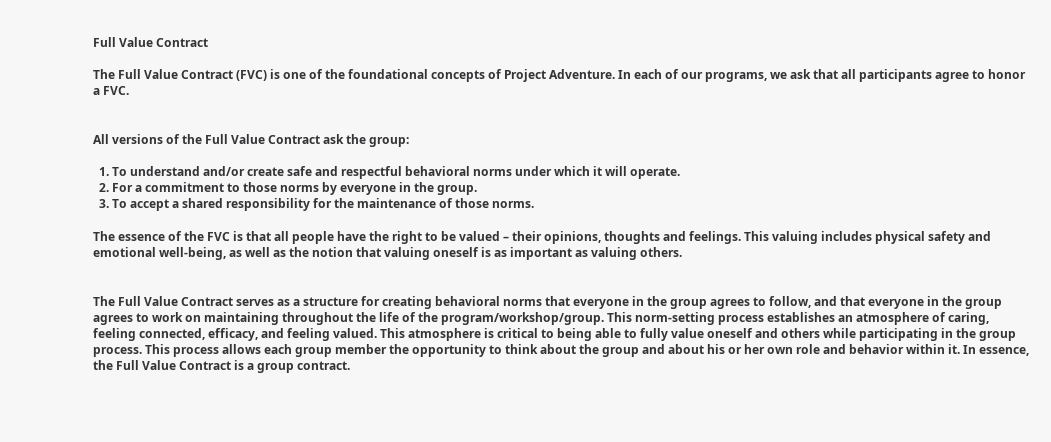Full Value Contract

The Full Value Contract (FVC) is one of the foundational concepts of Project Adventure. In each of our programs, we ask that all participants agree to honor a FVC.


All versions of the Full Value Contract ask the group:

  1. To understand and/or create safe and respectful behavioral norms under which it will operate.
  2. For a commitment to those norms by everyone in the group.
  3. To accept a shared responsibility for the maintenance of those norms.

The essence of the FVC is that all people have the right to be valued – their opinions, thoughts and feelings. This valuing includes physical safety and emotional well-being, as well as the notion that valuing oneself is as important as valuing others.


The Full Value Contract serves as a structure for creating behavioral norms that everyone in the group agrees to follow, and that everyone in the group agrees to work on maintaining throughout the life of the program/workshop/group. This norm-setting process establishes an atmosphere of caring, feeling connected, efficacy, and feeling valued. This atmosphere is critical to being able to fully value oneself and others while participating in the group process. This process allows each group member the opportunity to think about the group and about his or her own role and behavior within it. In essence, the Full Value Contract is a group contract.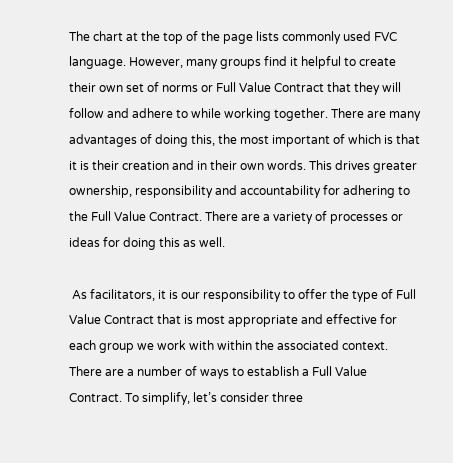The chart at the top of the page lists commonly used FVC language. However, many groups find it helpful to create their own set of norms or Full Value Contract that they will follow and adhere to while working together. There are many advantages of doing this, the most important of which is that it is their creation and in their own words. This drives greater ownership, responsibility and accountability for adhering to the Full Value Contract. There are a variety of processes or ideas for doing this as well.

 As facilitators, it is our responsibility to offer the type of Full Value Contract that is most appropriate and effective for each group we work with within the associated context. There are a number of ways to establish a Full Value Contract. To simplify, let’s consider three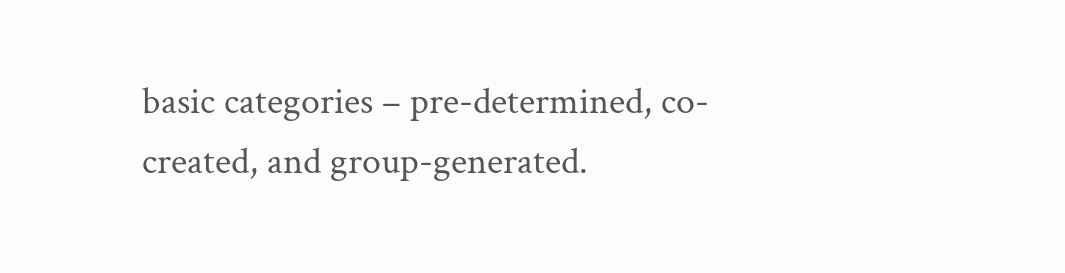basic categories – pre-determined, co-created, and group-generated.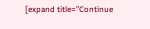[expand title=”Continue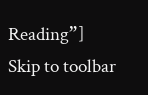Reading”]
Skip to toolbar